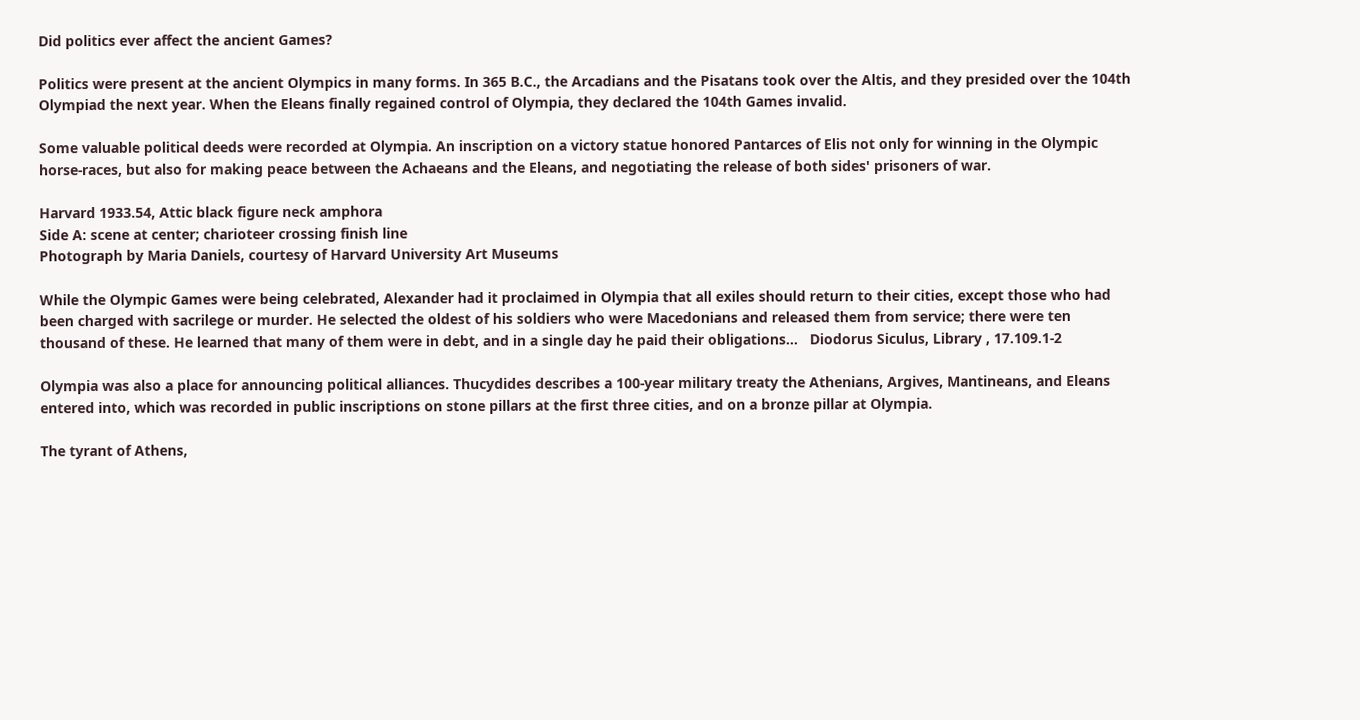Did politics ever affect the ancient Games?

Politics were present at the ancient Olympics in many forms. In 365 B.C., the Arcadians and the Pisatans took over the Altis, and they presided over the 104th Olympiad the next year. When the Eleans finally regained control of Olympia, they declared the 104th Games invalid.

Some valuable political deeds were recorded at Olympia. An inscription on a victory statue honored Pantarces of Elis not only for winning in the Olympic horse-races, but also for making peace between the Achaeans and the Eleans, and negotiating the release of both sides' prisoners of war.

Harvard 1933.54, Attic black figure neck amphora
Side A: scene at center; charioteer crossing finish line
Photograph by Maria Daniels, courtesy of Harvard University Art Museums

While the Olympic Games were being celebrated, Alexander had it proclaimed in Olympia that all exiles should return to their cities, except those who had been charged with sacrilege or murder. He selected the oldest of his soldiers who were Macedonians and released them from service; there were ten thousand of these. He learned that many of them were in debt, and in a single day he paid their obligations...   Diodorus Siculus, Library , 17.109.1-2

Olympia was also a place for announcing political alliances. Thucydides describes a 100-year military treaty the Athenians, Argives, Mantineans, and Eleans entered into, which was recorded in public inscriptions on stone pillars at the first three cities, and on a bronze pillar at Olympia.

The tyrant of Athens,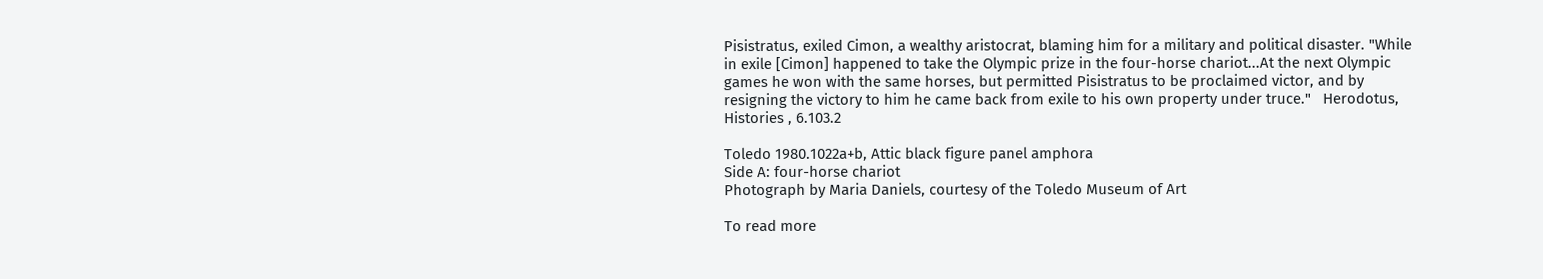Pisistratus, exiled Cimon, a wealthy aristocrat, blaming him for a military and political disaster. "While in exile [Cimon] happened to take the Olympic prize in the four-horse chariot...At the next Olympic games he won with the same horses, but permitted Pisistratus to be proclaimed victor, and by resigning the victory to him he came back from exile to his own property under truce."   Herodotus, Histories , 6.103.2

Toledo 1980.1022a+b, Attic black figure panel amphora
Side A: four-horse chariot
Photograph by Maria Daniels, courtesy of the Toledo Museum of Art

To read more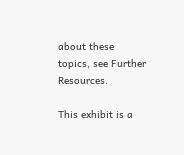about these topics, see Further Resources.

This exhibit is a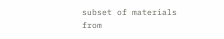subset of materials from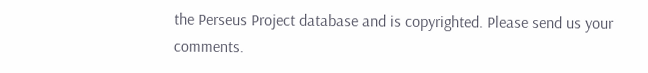the Perseus Project database and is copyrighted. Please send us your comments.